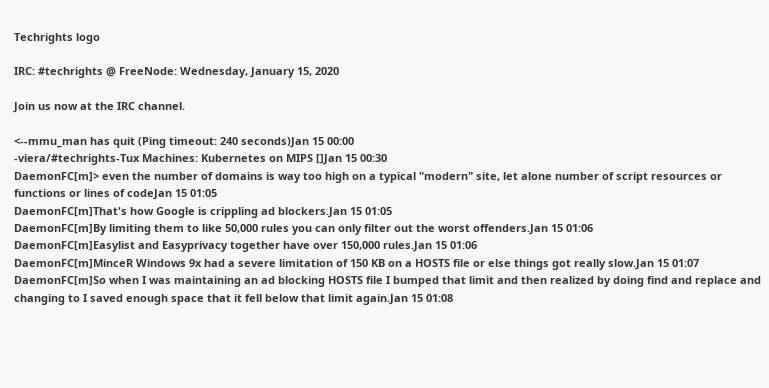Techrights logo

IRC: #techrights @ FreeNode: Wednesday, January 15, 2020

Join us now at the IRC channel.

<--mmu_man has quit (Ping timeout: 240 seconds)Jan 15 00:00
-viera/#techrights-Tux Machines: Kubernetes on MIPS []Jan 15 00:30
DaemonFC[m]> even the number of domains is way too high on a typical "modern" site, let alone number of script resources or functions or lines of codeJan 15 01:05
DaemonFC[m]That's how Google is crippling ad blockers.Jan 15 01:05
DaemonFC[m]By limiting them to like 50,000 rules you can only filter out the worst offenders.Jan 15 01:06
DaemonFC[m]Easylist and Easyprivacy together have over 150,000 rules.Jan 15 01:06
DaemonFC[m]MinceR Windows 9x had a severe limitation of 150 KB on a HOSTS file or else things got really slow.Jan 15 01:07
DaemonFC[m]So when I was maintaining an ad blocking HOSTS file I bumped that limit and then realized by doing find and replace and changing to I saved enough space that it fell below that limit again.Jan 15 01:08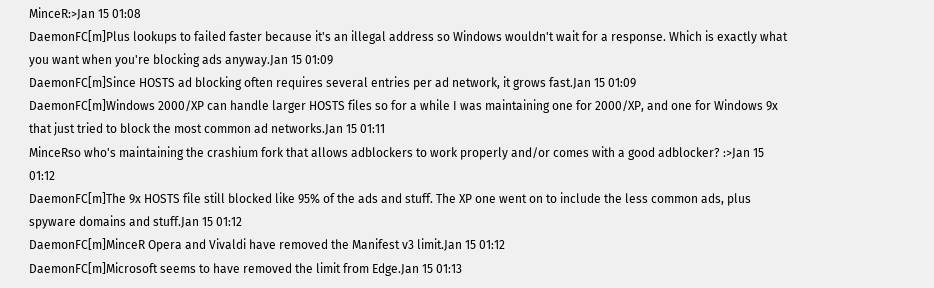MinceR:>Jan 15 01:08
DaemonFC[m]Plus lookups to failed faster because it's an illegal address so Windows wouldn't wait for a response. Which is exactly what you want when you're blocking ads anyway.Jan 15 01:09
DaemonFC[m]Since HOSTS ad blocking often requires several entries per ad network, it grows fast.Jan 15 01:09
DaemonFC[m]Windows 2000/XP can handle larger HOSTS files so for a while I was maintaining one for 2000/XP, and one for Windows 9x that just tried to block the most common ad networks.Jan 15 01:11
MinceRso who's maintaining the crashium fork that allows adblockers to work properly and/or comes with a good adblocker? :>Jan 15 01:12
DaemonFC[m]The 9x HOSTS file still blocked like 95% of the ads and stuff. The XP one went on to include the less common ads, plus spyware domains and stuff.Jan 15 01:12
DaemonFC[m]MinceR Opera and Vivaldi have removed the Manifest v3 limit.Jan 15 01:12
DaemonFC[m]Microsoft seems to have removed the limit from Edge.Jan 15 01:13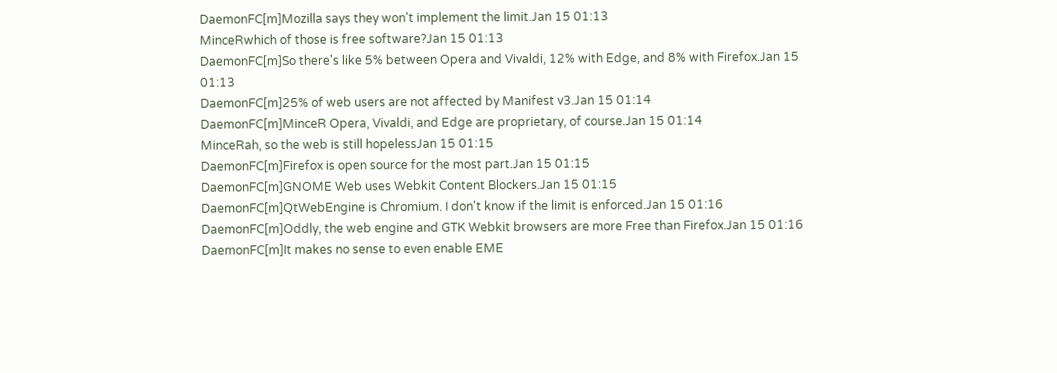DaemonFC[m]Mozilla says they won't implement the limit.Jan 15 01:13
MinceRwhich of those is free software?Jan 15 01:13
DaemonFC[m]So there's like 5% between Opera and Vivaldi, 12% with Edge, and 8% with Firefox.Jan 15 01:13
DaemonFC[m]25% of web users are not affected by Manifest v3.Jan 15 01:14
DaemonFC[m]MinceR Opera, Vivaldi, and Edge are proprietary, of course.Jan 15 01:14
MinceRah, so the web is still hopelessJan 15 01:15
DaemonFC[m]Firefox is open source for the most part.Jan 15 01:15
DaemonFC[m]GNOME Web uses Webkit Content Blockers.Jan 15 01:15
DaemonFC[m]QtWebEngine is Chromium. I don't know if the limit is enforced.Jan 15 01:16
DaemonFC[m]Oddly, the web engine and GTK Webkit browsers are more Free than Firefox.Jan 15 01:16
DaemonFC[m]It makes no sense to even enable EME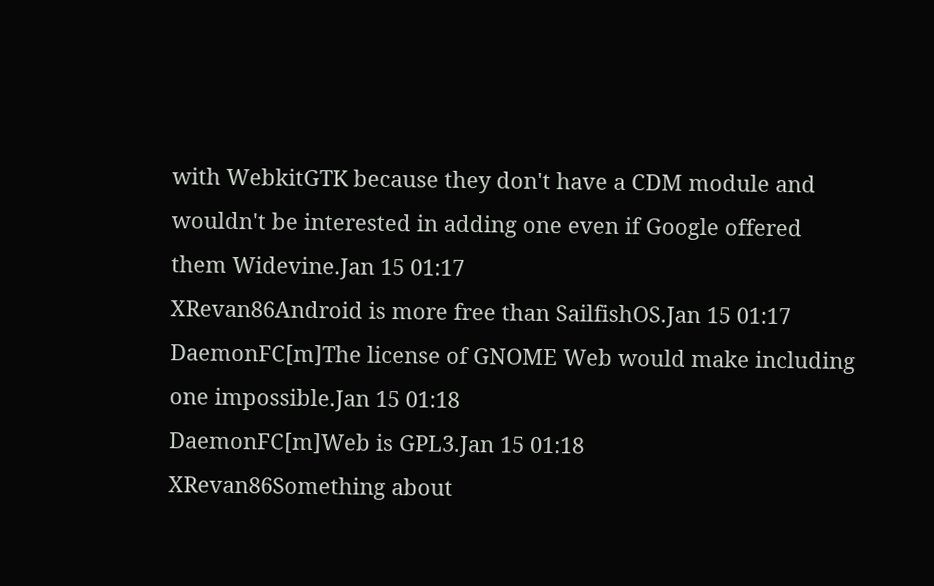with WebkitGTK because they don't have a CDM module and wouldn't be interested in adding one even if Google offered them Widevine.Jan 15 01:17
XRevan86Android is more free than SailfishOS.Jan 15 01:17
DaemonFC[m]The license of GNOME Web would make including one impossible.Jan 15 01:18
DaemonFC[m]Web is GPL3.Jan 15 01:18
XRevan86Something about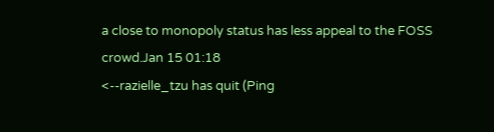a close to monopoly status has less appeal to the FOSS crowd.Jan 15 01:18
<--razielle_tzu has quit (Ping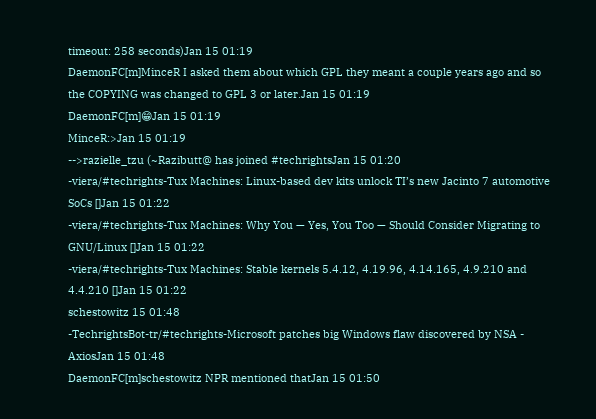timeout: 258 seconds)Jan 15 01:19
DaemonFC[m]MinceR I asked them about which GPL they meant a couple years ago and so the COPYING was changed to GPL 3 or later.Jan 15 01:19
DaemonFC[m]😁Jan 15 01:19
MinceR:>Jan 15 01:19
-->razielle_tzu (~Razibutt@ has joined #techrightsJan 15 01:20
-viera/#techrights-Tux Machines: Linux-based dev kits unlock TI’s new Jacinto 7 automotive SoCs []Jan 15 01:22
-viera/#techrights-Tux Machines: Why You — Yes, You Too — Should Consider Migrating to GNU/Linux []Jan 15 01:22
-viera/#techrights-Tux Machines: Stable kernels 5.4.12, 4.19.96, 4.14.165, 4.9.210 and 4.4.210 []Jan 15 01:22
schestowitz 15 01:48
-TechrightsBot-tr/#techrights-Microsoft patches big Windows flaw discovered by NSA - AxiosJan 15 01:48
DaemonFC[m]schestowitz NPR mentioned thatJan 15 01:50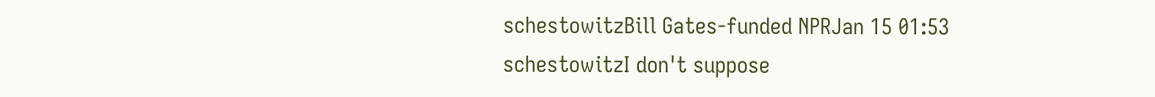schestowitzBill Gates-funded NPRJan 15 01:53
schestowitzI don't suppose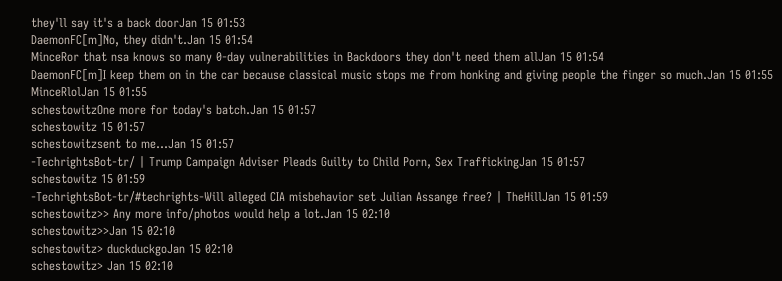they'll say it's a back doorJan 15 01:53
DaemonFC[m]No, they didn't.Jan 15 01:54
MinceRor that nsa knows so many 0-day vulnerabilities in Backdoors they don't need them allJan 15 01:54
DaemonFC[m]I keep them on in the car because classical music stops me from honking and giving people the finger so much.Jan 15 01:55
MinceRlolJan 15 01:55
schestowitzOne more for today's batch.Jan 15 01:57
schestowitz 15 01:57
schestowitzsent to me...Jan 15 01:57
-TechrightsBot-tr/ | Trump Campaign Adviser Pleads Guilty to Child Porn, Sex TraffickingJan 15 01:57
schestowitz 15 01:59
-TechrightsBot-tr/#techrights-Will alleged CIA misbehavior set Julian Assange free? | TheHillJan 15 01:59
schestowitz>> Any more info/photos would help a lot.Jan 15 02:10
schestowitz>>Jan 15 02:10
schestowitz> duckduckgoJan 15 02:10
schestowitz> Jan 15 02:10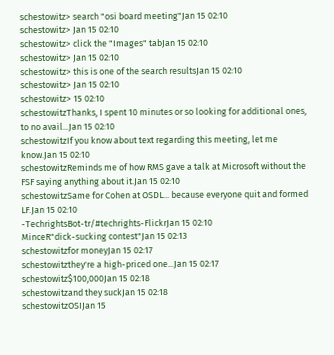schestowitz> search "osi board meeting"Jan 15 02:10
schestowitz> Jan 15 02:10
schestowitz> click the "Images" tabJan 15 02:10
schestowitz> Jan 15 02:10
schestowitz> this is one of the search resultsJan 15 02:10
schestowitz> Jan 15 02:10
schestowitz> 15 02:10
schestowitzThanks, I spent 10 minutes or so looking for additional ones, to no avail...Jan 15 02:10
schestowitzIf you know about text regarding this meeting, let me know.Jan 15 02:10
schestowitzReminds me of how RMS gave a talk at Microsoft without the FSF saying anything about it.Jan 15 02:10
schestowitzSame for Cohen at OSDL... because everyone quit and formed LF.Jan 15 02:10
-TechrightsBot-tr/#techrights-FlickrJan 15 02:10
MinceR"dick-sucking contest"Jan 15 02:13
schestowitzfor moneyJan 15 02:17
schestowitzthey're a high-priced one...Jan 15 02:17
schestowitz$100,000Jan 15 02:18
schestowitzand they suckJan 15 02:18
schestowitzOSIJan 15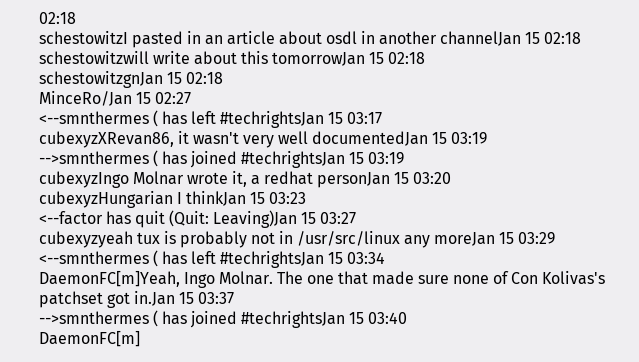02:18
schestowitzI pasted in an article about osdl in another channelJan 15 02:18
schestowitzwill write about this tomorrowJan 15 02:18
schestowitzgnJan 15 02:18
MinceRo/Jan 15 02:27
<--smnthermes ( has left #techrightsJan 15 03:17
cubexyzXRevan86, it wasn't very well documentedJan 15 03:19
-->smnthermes ( has joined #techrightsJan 15 03:19
cubexyzIngo Molnar wrote it, a redhat personJan 15 03:20
cubexyzHungarian I thinkJan 15 03:23
<--factor has quit (Quit: Leaving)Jan 15 03:27
cubexyzyeah tux is probably not in /usr/src/linux any moreJan 15 03:29
<--smnthermes ( has left #techrightsJan 15 03:34
DaemonFC[m]Yeah, Ingo Molnar. The one that made sure none of Con Kolivas's patchset got in.Jan 15 03:37
-->smnthermes ( has joined #techrightsJan 15 03:40
DaemonFC[m]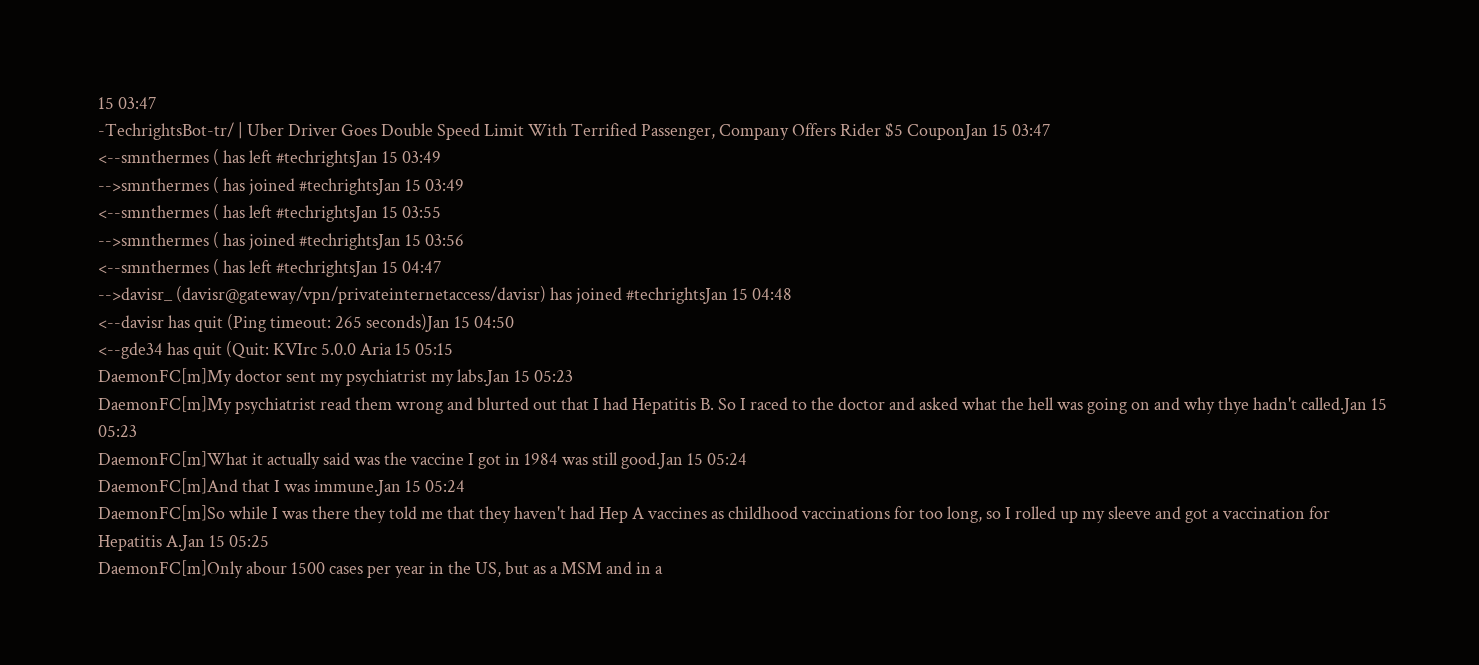15 03:47
-TechrightsBot-tr/ | Uber Driver Goes Double Speed Limit With Terrified Passenger, Company Offers Rider $5 CouponJan 15 03:47
<--smnthermes ( has left #techrightsJan 15 03:49
-->smnthermes ( has joined #techrightsJan 15 03:49
<--smnthermes ( has left #techrightsJan 15 03:55
-->smnthermes ( has joined #techrightsJan 15 03:56
<--smnthermes ( has left #techrightsJan 15 04:47
-->davisr_ (davisr@gateway/vpn/privateinternetaccess/davisr) has joined #techrightsJan 15 04:48
<--davisr has quit (Ping timeout: 265 seconds)Jan 15 04:50
<--gde34 has quit (Quit: KVIrc 5.0.0 Aria 15 05:15
DaemonFC[m]My doctor sent my psychiatrist my labs.Jan 15 05:23
DaemonFC[m]My psychiatrist read them wrong and blurted out that I had Hepatitis B. So I raced to the doctor and asked what the hell was going on and why thye hadn't called.Jan 15 05:23
DaemonFC[m]What it actually said was the vaccine I got in 1984 was still good.Jan 15 05:24
DaemonFC[m]And that I was immune.Jan 15 05:24
DaemonFC[m]So while I was there they told me that they haven't had Hep A vaccines as childhood vaccinations for too long, so I rolled up my sleeve and got a vaccination for Hepatitis A.Jan 15 05:25
DaemonFC[m]Only abour 1500 cases per year in the US, but as a MSM and in a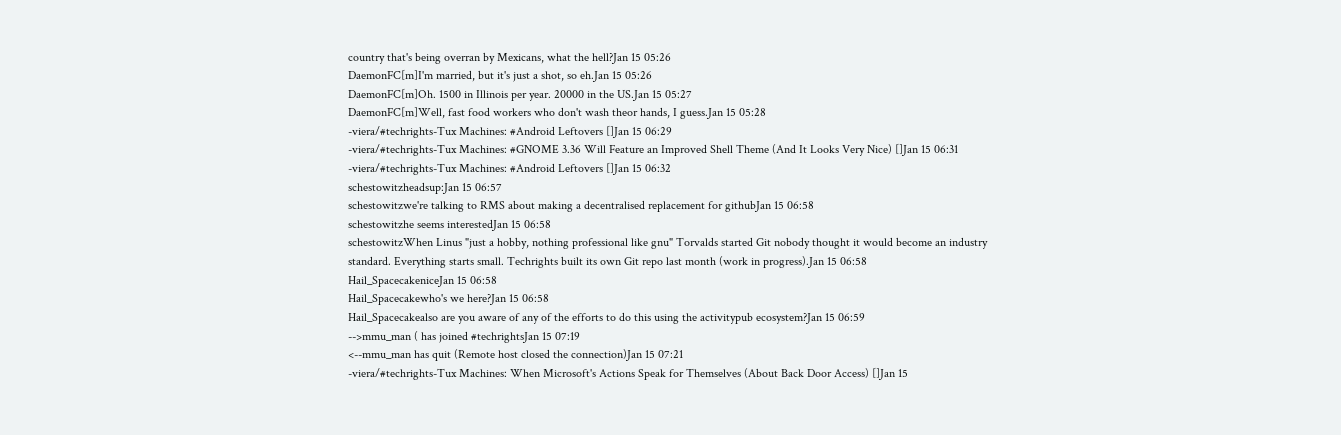country that's being overran by Mexicans, what the hell?Jan 15 05:26
DaemonFC[m]I'm married, but it's just a shot, so eh.Jan 15 05:26
DaemonFC[m]Oh. 1500 in Illinois per year. 20000 in the US.Jan 15 05:27
DaemonFC[m]Well, fast food workers who don't wash theor hands, I guess.Jan 15 05:28
-viera/#techrights-Tux Machines: #Android Leftovers []Jan 15 06:29
-viera/#techrights-Tux Machines: #GNOME 3.36 Will Feature an Improved Shell Theme (And It Looks Very Nice) []Jan 15 06:31
-viera/#techrights-Tux Machines: #Android Leftovers []Jan 15 06:32
schestowitzheadsup:Jan 15 06:57
schestowitzwe're talking to RMS about making a decentralised replacement for githubJan 15 06:58
schestowitzhe seems interestedJan 15 06:58
schestowitzWhen Linus "just a hobby, nothing professional like gnu" Torvalds started Git nobody thought it would become an industry standard. Everything starts small. Techrights built its own Git repo last month (work in progress).Jan 15 06:58
Hail_SpacecakeniceJan 15 06:58
Hail_Spacecakewho's we here?Jan 15 06:58
Hail_Spacecakealso are you aware of any of the efforts to do this using the activitypub ecosystem?Jan 15 06:59
-->mmu_man ( has joined #techrightsJan 15 07:19
<--mmu_man has quit (Remote host closed the connection)Jan 15 07:21
-viera/#techrights-Tux Machines: When Microsoft's Actions Speak for Themselves (About Back Door Access) []Jan 15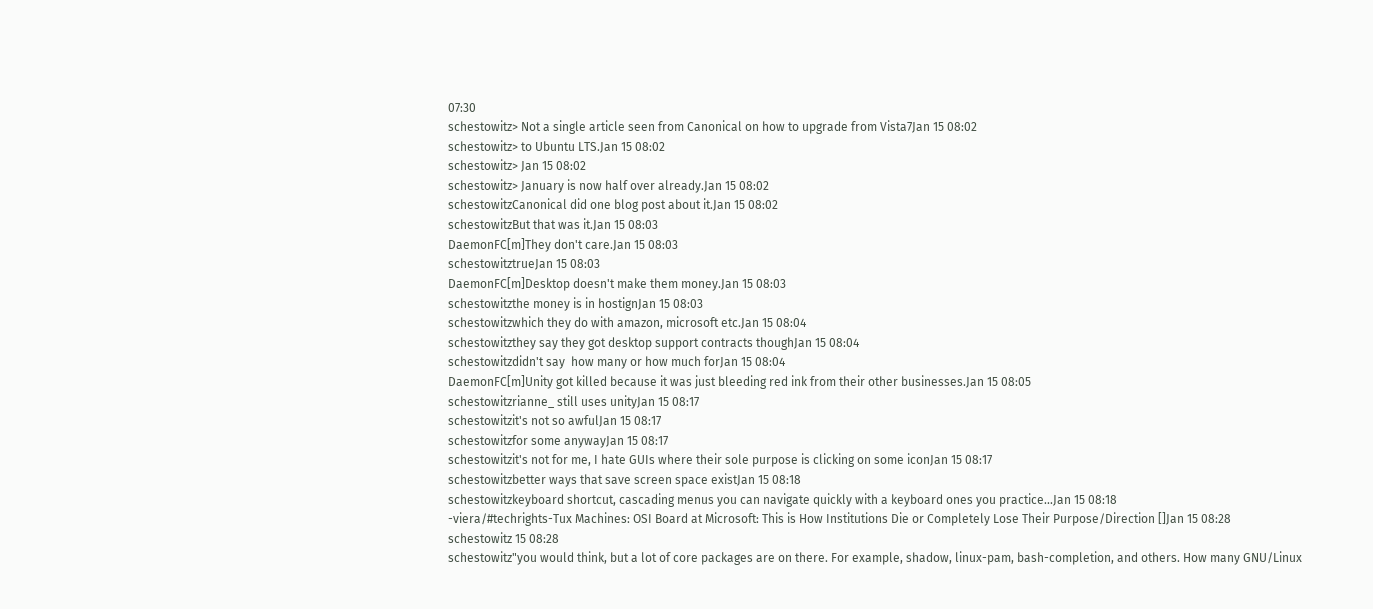07:30
schestowitz> Not a single article seen from Canonical on how to upgrade from Vista7Jan 15 08:02
schestowitz> to Ubuntu LTS.Jan 15 08:02
schestowitz> Jan 15 08:02
schestowitz> January is now half over already.Jan 15 08:02
schestowitzCanonical did one blog post about it.Jan 15 08:02
schestowitzBut that was it.Jan 15 08:03
DaemonFC[m]They don't care.Jan 15 08:03
schestowitztrueJan 15 08:03
DaemonFC[m]Desktop doesn't make them money.Jan 15 08:03
schestowitzthe money is in hostignJan 15 08:03
schestowitzwhich they do with amazon, microsoft etc.Jan 15 08:04
schestowitzthey say they got desktop support contracts thoughJan 15 08:04
schestowitzdidn't say  how many or how much forJan 15 08:04
DaemonFC[m]Unity got killed because it was just bleeding red ink from their other businesses.Jan 15 08:05
schestowitzrianne_ still uses unityJan 15 08:17
schestowitzit's not so awfulJan 15 08:17
schestowitzfor some anywayJan 15 08:17
schestowitzit's not for me, I hate GUIs where their sole purpose is clicking on some iconJan 15 08:17
schestowitzbetter ways that save screen space existJan 15 08:18
schestowitzkeyboard shortcut, cascading menus you can navigate quickly with a keyboard ones you practice...Jan 15 08:18
-viera/#techrights-Tux Machines: OSI Board at Microsoft: This is How Institutions Die or Completely Lose Their Purpose/Direction []Jan 15 08:28
schestowitz 15 08:28
schestowitz"you would think, but a lot of core packages are on there. For example, shadow, linux-pam, bash-completion, and others. How many GNU/Linux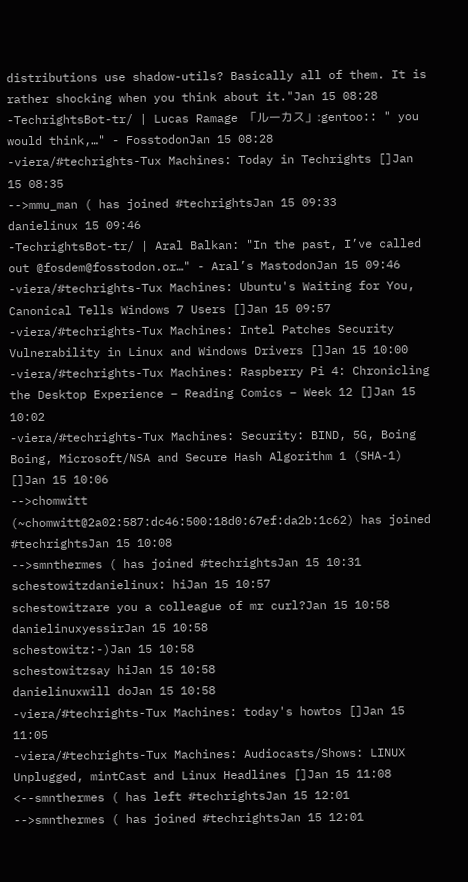distributions use shadow-utils? Basically all of them. It is rather shocking when you think about it."Jan 15 08:28
-TechrightsBot-tr/ | Lucas Ramage 「ルーカス」:gentoo:: " you would think,…" - FosstodonJan 15 08:28
-viera/#techrights-Tux Machines: Today in Techrights []Jan 15 08:35
-->mmu_man ( has joined #techrightsJan 15 09:33
danielinux 15 09:46
-TechrightsBot-tr/ | Aral Balkan: "In the past, I’ve called out @fosdem@fosstodon.or…" - Aral’s MastodonJan 15 09:46
-viera/#techrights-Tux Machines: Ubuntu's Waiting for You, Canonical Tells Windows 7 Users []Jan 15 09:57
-viera/#techrights-Tux Machines: Intel Patches Security Vulnerability in Linux and Windows Drivers []Jan 15 10:00
-viera/#techrights-Tux Machines: Raspberry Pi 4: Chronicling the Desktop Experience – Reading Comics – Week 12 []Jan 15 10:02
-viera/#techrights-Tux Machines: Security: BIND, 5G, Boing Boing, Microsoft/NSA and Secure Hash Algorithm 1 (SHA-1) []Jan 15 10:06
-->chomwitt (~chomwitt@2a02:587:dc46:500:18d0:67ef:da2b:1c62) has joined #techrightsJan 15 10:08
-->smnthermes ( has joined #techrightsJan 15 10:31
schestowitzdanielinux: hiJan 15 10:57
schestowitzare you a colleague of mr curl?Jan 15 10:58
danielinuxyessirJan 15 10:58
schestowitz:-)Jan 15 10:58
schestowitzsay hiJan 15 10:58
danielinuxwill doJan 15 10:58
-viera/#techrights-Tux Machines: today's howtos []Jan 15 11:05
-viera/#techrights-Tux Machines: Audiocasts/Shows: LINUX Unplugged, mintCast and Linux Headlines []Jan 15 11:08
<--smnthermes ( has left #techrightsJan 15 12:01
-->smnthermes ( has joined #techrightsJan 15 12:01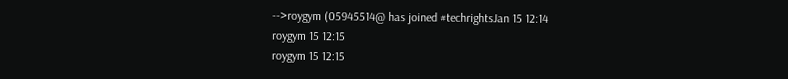-->roygym (05945514@ has joined #techrightsJan 15 12:14
roygym 15 12:15
roygym 15 12:15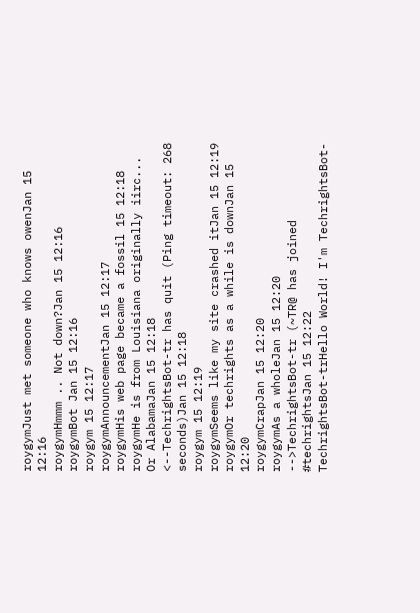roygymJust met someone who knows owenJan 15 12:16
roygymHmmm .. Not down?Jan 15 12:16
roygymBot Jan 15 12:16
roygym 15 12:17
roygymAnnouncementJan 15 12:17
roygymHis web page became a fossil 15 12:18
roygymHe is from Louisiana originally iirc... Or AlabamaJan 15 12:18
<--TechrightsBot-tr has quit (Ping timeout: 268 seconds)Jan 15 12:18
roygym 15 12:19
roygymSeems like my site crashed itJan 15 12:19
roygymOr techrights as a while is downJan 15 12:20
roygymCrapJan 15 12:20
roygymAs a wholeJan 15 12:20
-->TechrightsBot-tr (~TR@ has joined #techrightsJan 15 12:22
TechrightsBot-trHello World! I'm TechrightsBot-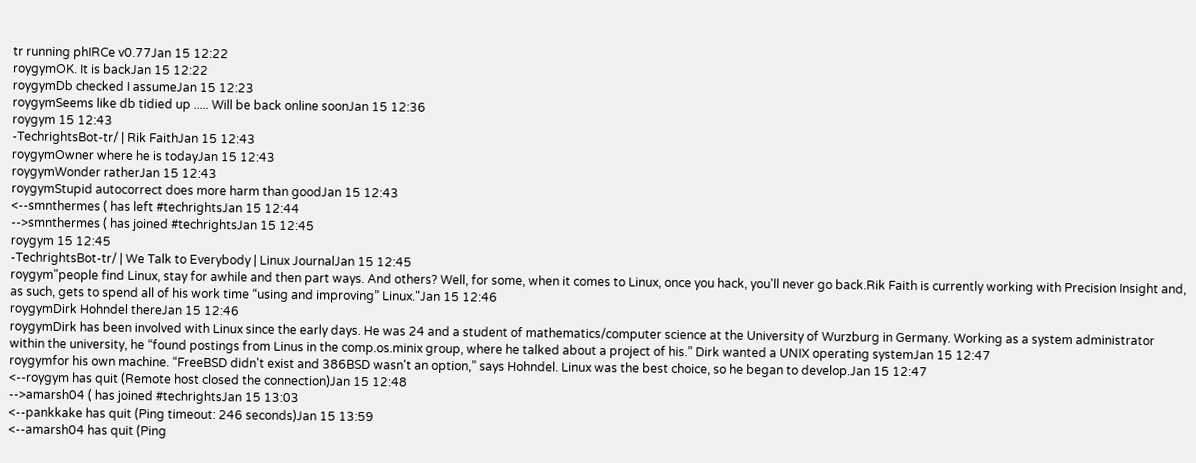tr running phIRCe v0.77Jan 15 12:22
roygymOK. It is backJan 15 12:22
roygymDb checked I assumeJan 15 12:23
roygymSeems like db tidied up ..... Will be back online soonJan 15 12:36
roygym 15 12:43
-TechrightsBot-tr/ | Rik FaithJan 15 12:43
roygymOwner where he is todayJan 15 12:43
roygymWonder ratherJan 15 12:43
roygymStupid autocorrect does more harm than goodJan 15 12:43
<--smnthermes ( has left #techrightsJan 15 12:44
-->smnthermes ( has joined #techrightsJan 15 12:45
roygym 15 12:45
-TechrightsBot-tr/ | We Talk to Everybody | Linux JournalJan 15 12:45
roygym"people find Linux, stay for awhile and then part ways. And others? Well, for some, when it comes to Linux, once you hack, you'll never go back.Rik Faith is currently working with Precision Insight and, as such, gets to spend all of his work time “using and improving” Linux."Jan 15 12:46
roygymDirk Hohndel thereJan 15 12:46
roygymDirk has been involved with Linux since the early days. He was 24 and a student of mathematics/computer science at the University of Wurzburg in Germany. Working as a system administrator within the university, he “found postings from Linus in the comp.os.minix group, where he talked about a project of his.” Dirk wanted a UNIX operating systemJan 15 12:47
roygymfor his own machine. “FreeBSD didn't exist and 386BSD wasn't an option,” says Hohndel. Linux was the best choice, so he began to develop.Jan 15 12:47
<--roygym has quit (Remote host closed the connection)Jan 15 12:48
-->amarsh04 ( has joined #techrightsJan 15 13:03
<--pankkake has quit (Ping timeout: 246 seconds)Jan 15 13:59
<--amarsh04 has quit (Ping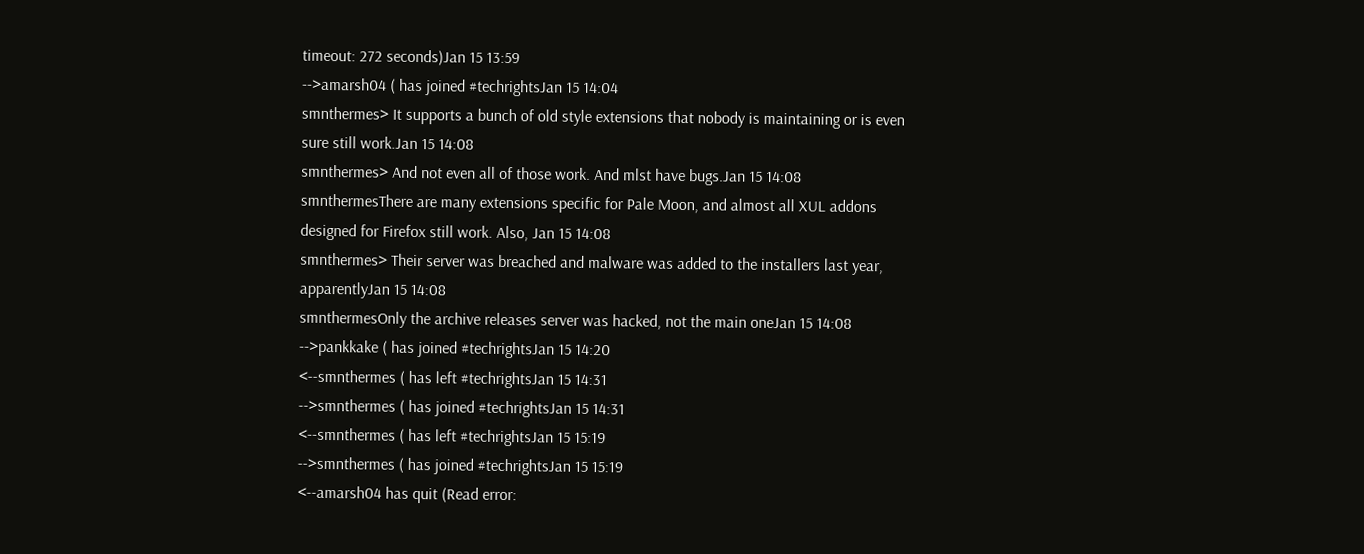timeout: 272 seconds)Jan 15 13:59
-->amarsh04 ( has joined #techrightsJan 15 14:04
smnthermes> It supports a bunch of old style extensions that nobody is maintaining or is even sure still work.Jan 15 14:08
smnthermes> And not even all of those work. And mlst have bugs.Jan 15 14:08
smnthermesThere are many extensions specific for Pale Moon, and almost all XUL addons designed for Firefox still work. Also, Jan 15 14:08
smnthermes> Their server was breached and malware was added to the installers last year, apparentlyJan 15 14:08
smnthermesOnly the archive releases server was hacked, not the main oneJan 15 14:08
-->pankkake ( has joined #techrightsJan 15 14:20
<--smnthermes ( has left #techrightsJan 15 14:31
-->smnthermes ( has joined #techrightsJan 15 14:31
<--smnthermes ( has left #techrightsJan 15 15:19
-->smnthermes ( has joined #techrightsJan 15 15:19
<--amarsh04 has quit (Read error: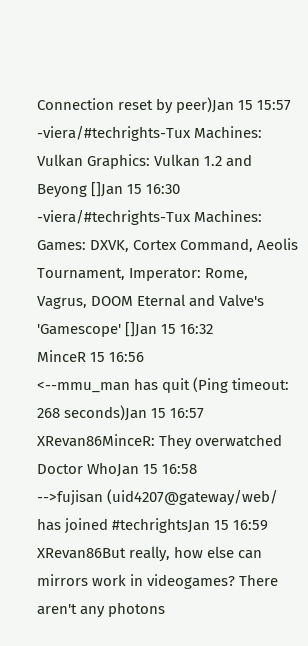Connection reset by peer)Jan 15 15:57
-viera/#techrights-Tux Machines: Vulkan Graphics: Vulkan 1.2 and Beyong []Jan 15 16:30
-viera/#techrights-Tux Machines: Games: DXVK, Cortex Command, Aeolis Tournament, Imperator: Rome, Vagrus, DOOM Eternal and Valve's 'Gamescope' []Jan 15 16:32
MinceR 15 16:56
<--mmu_man has quit (Ping timeout: 268 seconds)Jan 15 16:57
XRevan86MinceR: They overwatched Doctor WhoJan 15 16:58
-->fujisan (uid4207@gateway/web/ has joined #techrightsJan 15 16:59
XRevan86But really, how else can mirrors work in videogames? There aren't any photons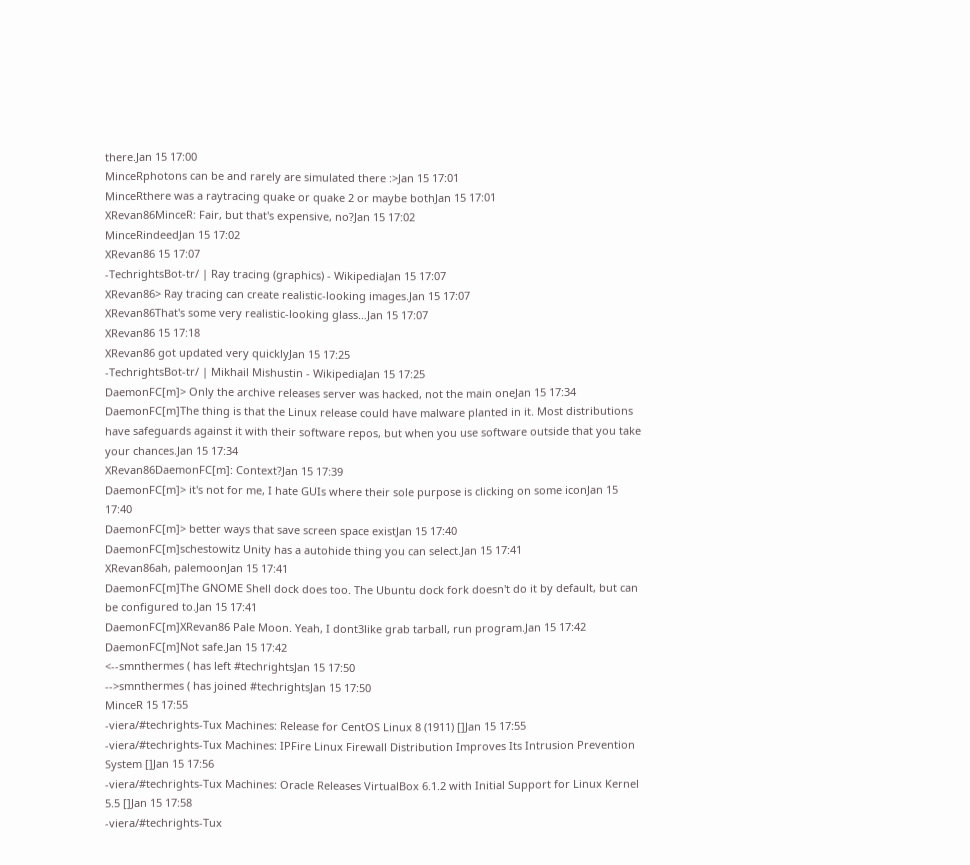there.Jan 15 17:00
MinceRphotons can be and rarely are simulated there :>Jan 15 17:01
MinceRthere was a raytracing quake or quake 2 or maybe bothJan 15 17:01
XRevan86MinceR: Fair, but that's expensive, no?Jan 15 17:02
MinceRindeedJan 15 17:02
XRevan86 15 17:07
-TechrightsBot-tr/ | Ray tracing (graphics) - WikipediaJan 15 17:07
XRevan86> Ray tracing can create realistic-looking images.Jan 15 17:07
XRevan86That's some very realistic-looking glass…Jan 15 17:07
XRevan86 15 17:18
XRevan86 got updated very quicklyJan 15 17:25
-TechrightsBot-tr/ | Mikhail Mishustin - WikipediaJan 15 17:25
DaemonFC[m]> Only the archive releases server was hacked, not the main oneJan 15 17:34
DaemonFC[m]The thing is that the Linux release could have malware planted in it. Most distributions have safeguards against it with their software repos, but when you use software outside that you take your chances.Jan 15 17:34
XRevan86DaemonFC[m]: Context?Jan 15 17:39
DaemonFC[m]> it's not for me, I hate GUIs where their sole purpose is clicking on some iconJan 15 17:40
DaemonFC[m]> better ways that save screen space existJan 15 17:40
DaemonFC[m]schestowitz Unity has a autohide thing you can select.Jan 15 17:41
XRevan86ah, palemoonJan 15 17:41
DaemonFC[m]The GNOME Shell dock does too. The Ubuntu dock fork doesn't do it by default, but can be configured to.Jan 15 17:41
DaemonFC[m]XRevan86 Pale Moon. Yeah, I dont3like grab tarball, run program.Jan 15 17:42
DaemonFC[m]Not safe.Jan 15 17:42
<--smnthermes ( has left #techrightsJan 15 17:50
-->smnthermes ( has joined #techrightsJan 15 17:50
MinceR 15 17:55
-viera/#techrights-Tux Machines: Release for CentOS Linux 8 (1911) []Jan 15 17:55
-viera/#techrights-Tux Machines: IPFire Linux Firewall Distribution Improves Its Intrusion Prevention System []Jan 15 17:56
-viera/#techrights-Tux Machines: Oracle Releases VirtualBox 6.1.2 with Initial Support for Linux Kernel 5.5 []Jan 15 17:58
-viera/#techrights-Tux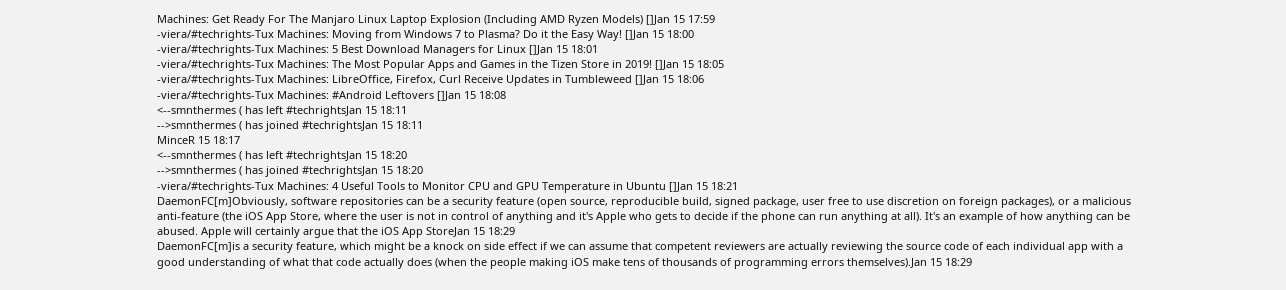Machines: Get Ready For The Manjaro Linux Laptop Explosion (Including AMD Ryzen Models) []Jan 15 17:59
-viera/#techrights-Tux Machines: Moving from Windows 7 to Plasma? Do it the Easy Way! []Jan 15 18:00
-viera/#techrights-Tux Machines: 5 Best Download Managers for Linux []Jan 15 18:01
-viera/#techrights-Tux Machines: The Most Popular Apps and Games in the Tizen Store in 2019! []Jan 15 18:05
-viera/#techrights-Tux Machines: LibreOffice, Firefox, Curl Receive Updates in Tumbleweed []Jan 15 18:06
-viera/#techrights-Tux Machines: #Android Leftovers []Jan 15 18:08
<--smnthermes ( has left #techrightsJan 15 18:11
-->smnthermes ( has joined #techrightsJan 15 18:11
MinceR 15 18:17
<--smnthermes ( has left #techrightsJan 15 18:20
-->smnthermes ( has joined #techrightsJan 15 18:20
-viera/#techrights-Tux Machines: 4 Useful Tools to Monitor CPU and GPU Temperature in Ubuntu []Jan 15 18:21
DaemonFC[m]Obviously, software repositories can be a security feature (open source, reproducible build, signed package, user free to use discretion on foreign packages), or a malicious anti-feature (the iOS App Store, where the user is not in control of anything and it's Apple who gets to decide if the phone can run anything at all). It's an example of how anything can be abused. Apple will certainly argue that the iOS App StoreJan 15 18:29
DaemonFC[m]is a security feature, which might be a knock on side effect if we can assume that competent reviewers are actually reviewing the source code of each individual app with a good understanding of what that code actually does (when the people making iOS make tens of thousands of programming errors themselves).Jan 15 18:29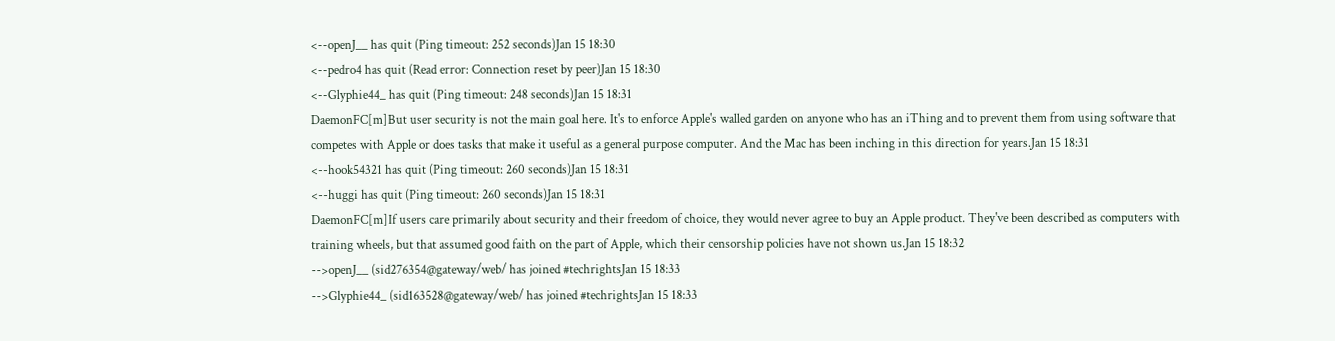<--openJ__ has quit (Ping timeout: 252 seconds)Jan 15 18:30
<--pedro4 has quit (Read error: Connection reset by peer)Jan 15 18:30
<--Glyphie44_ has quit (Ping timeout: 248 seconds)Jan 15 18:31
DaemonFC[m]But user security is not the main goal here. It's to enforce Apple's walled garden on anyone who has an iThing and to prevent them from using software that competes with Apple or does tasks that make it useful as a general purpose computer. And the Mac has been inching in this direction for years.Jan 15 18:31
<--hook54321 has quit (Ping timeout: 260 seconds)Jan 15 18:31
<--huggi has quit (Ping timeout: 260 seconds)Jan 15 18:31
DaemonFC[m]If users care primarily about security and their freedom of choice, they would never agree to buy an Apple product. They've been described as computers with training wheels, but that assumed good faith on the part of Apple, which their censorship policies have not shown us.Jan 15 18:32
-->openJ__ (sid276354@gateway/web/ has joined #techrightsJan 15 18:33
-->Glyphie44_ (sid163528@gateway/web/ has joined #techrightsJan 15 18:33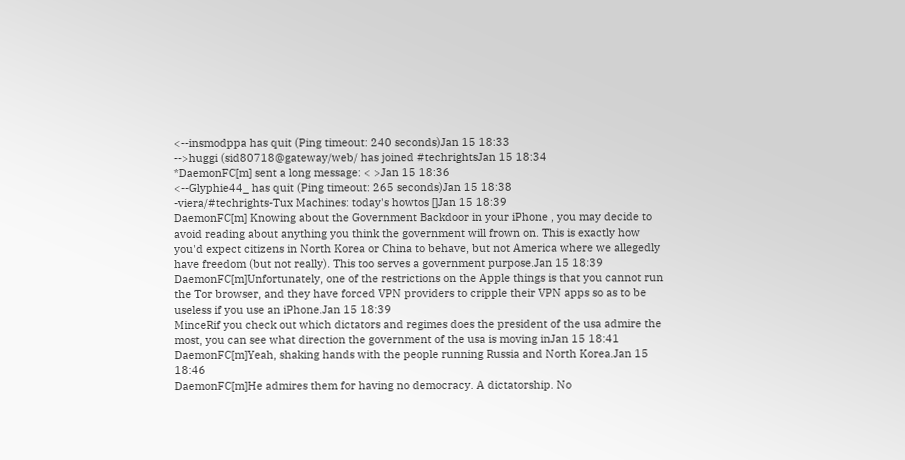<--insmodppa has quit (Ping timeout: 240 seconds)Jan 15 18:33
-->huggi (sid80718@gateway/web/ has joined #techrightsJan 15 18:34
*DaemonFC[m] sent a long message: < >Jan 15 18:36
<--Glyphie44_ has quit (Ping timeout: 265 seconds)Jan 15 18:38
-viera/#techrights-Tux Machines: today's howtos []Jan 15 18:39
DaemonFC[m] Knowing about the Government Backdoor in your iPhone , you may decide to avoid reading about anything you think the government will frown on. This is exactly how you'd expect citizens in North Korea or China to behave, but not America where we allegedly have freedom (but not really). This too serves a government purpose.Jan 15 18:39
DaemonFC[m]Unfortunately, one of the restrictions on the Apple things is that you cannot run the Tor browser, and they have forced VPN providers to cripple their VPN apps so as to be useless if you use an iPhone.Jan 15 18:39
MinceRif you check out which dictators and regimes does the president of the usa admire the most, you can see what direction the government of the usa is moving inJan 15 18:41
DaemonFC[m]Yeah, shaking hands with the people running Russia and North Korea.Jan 15 18:46
DaemonFC[m]He admires them for having no democracy. A dictatorship. No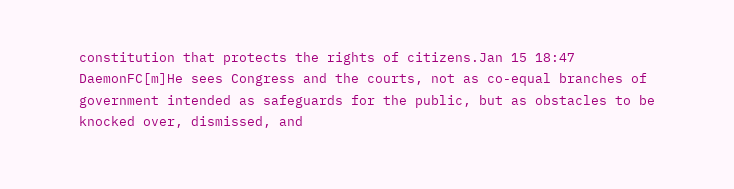constitution that protects the rights of citizens.Jan 15 18:47
DaemonFC[m]He sees Congress and the courts, not as co-equal branches of government intended as safeguards for the public, but as obstacles to be knocked over, dismissed, and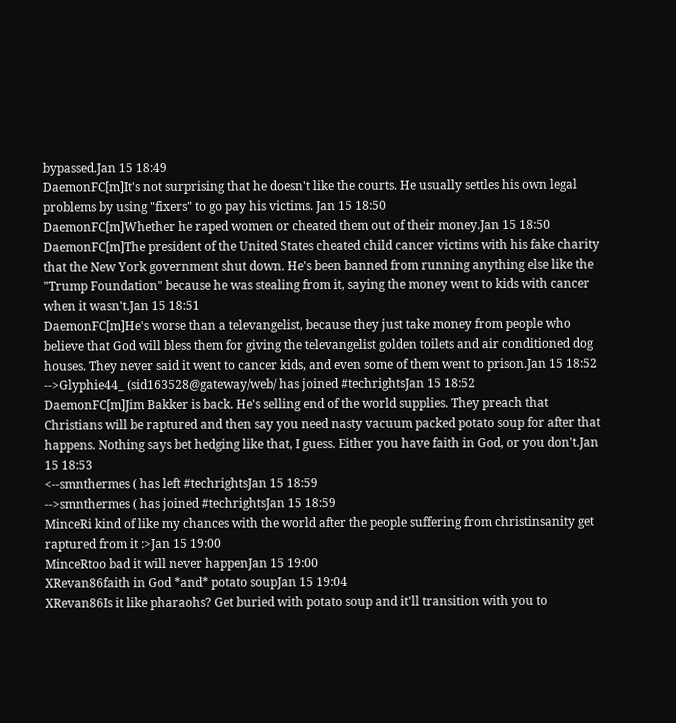bypassed.Jan 15 18:49
DaemonFC[m]It's not surprising that he doesn't like the courts. He usually settles his own legal problems by using "fixers" to go pay his victims. Jan 15 18:50
DaemonFC[m]Whether he raped women or cheated them out of their money.Jan 15 18:50
DaemonFC[m]The president of the United States cheated child cancer victims with his fake charity that the New York government shut down. He's been banned from running anything else like the "Trump Foundation" because he was stealing from it, saying the money went to kids with cancer when it wasn't.Jan 15 18:51
DaemonFC[m]He's worse than a televangelist, because they just take money from people who believe that God will bless them for giving the televangelist golden toilets and air conditioned dog houses. They never said it went to cancer kids, and even some of them went to prison.Jan 15 18:52
-->Glyphie44_ (sid163528@gateway/web/ has joined #techrightsJan 15 18:52
DaemonFC[m]Jim Bakker is back. He's selling end of the world supplies. They preach that Christians will be raptured and then say you need nasty vacuum packed potato soup for after that happens. Nothing says bet hedging like that, I guess. Either you have faith in God, or you don't.Jan 15 18:53
<--smnthermes ( has left #techrightsJan 15 18:59
-->smnthermes ( has joined #techrightsJan 15 18:59
MinceRi kind of like my chances with the world after the people suffering from christinsanity get raptured from it :>Jan 15 19:00
MinceRtoo bad it will never happenJan 15 19:00
XRevan86faith in God *and* potato soupJan 15 19:04
XRevan86Is it like pharaohs? Get buried with potato soup and it'll transition with you to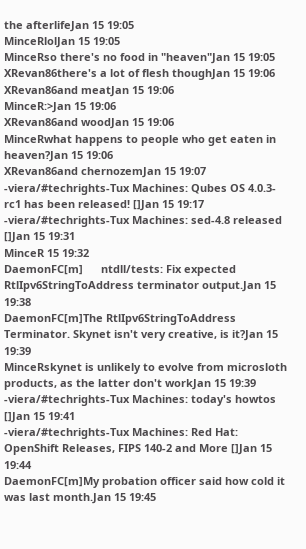the afterlifeJan 15 19:05
MinceRlolJan 15 19:05
MinceRso there's no food in "heaven"Jan 15 19:05
XRevan86there's a lot of flesh thoughJan 15 19:06
XRevan86and meatJan 15 19:06
MinceR:>Jan 15 19:06
XRevan86and woodJan 15 19:06
MinceRwhat happens to people who get eaten in heaven?Jan 15 19:06
XRevan86and chernozemJan 15 19:07
-viera/#techrights-Tux Machines: Qubes OS 4.0.3-rc1 has been released! []Jan 15 19:17
-viera/#techrights-Tux Machines: sed-4.8 released []Jan 15 19:31
MinceR 15 19:32
DaemonFC[m]      ntdll/tests: Fix expected RtlIpv6StringToAddress terminator output.Jan 15 19:38
DaemonFC[m]The RtlIpv6StringToAddress Terminator. Skynet isn't very creative, is it?Jan 15 19:39
MinceRskynet is unlikely to evolve from microsloth products, as the latter don't workJan 15 19:39
-viera/#techrights-Tux Machines: today's howtos []Jan 15 19:41
-viera/#techrights-Tux Machines: Red Hat: OpenShift Releases, FIPS 140-2 and More []Jan 15 19:44
DaemonFC[m]My probation officer said how cold it was last month.Jan 15 19:45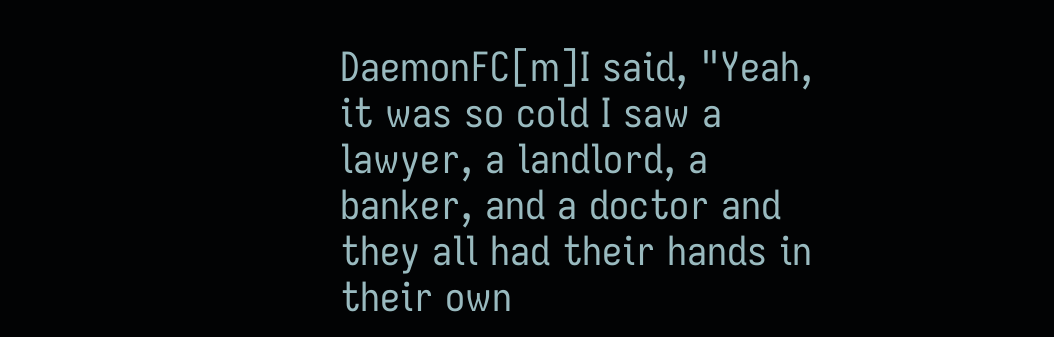DaemonFC[m]I said, "Yeah, it was so cold I saw a lawyer, a landlord, a banker, and a doctor and they all had their hands in their own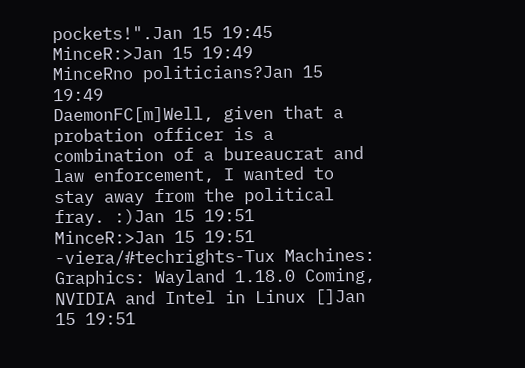pockets!".Jan 15 19:45
MinceR:>Jan 15 19:49
MinceRno politicians?Jan 15 19:49
DaemonFC[m]Well, given that a probation officer is a combination of a bureaucrat and law enforcement, I wanted to stay away from the political fray. :)Jan 15 19:51
MinceR:>Jan 15 19:51
-viera/#techrights-Tux Machines: Graphics: Wayland 1.18.0 Coming, NVIDIA and Intel in Linux []Jan 15 19:51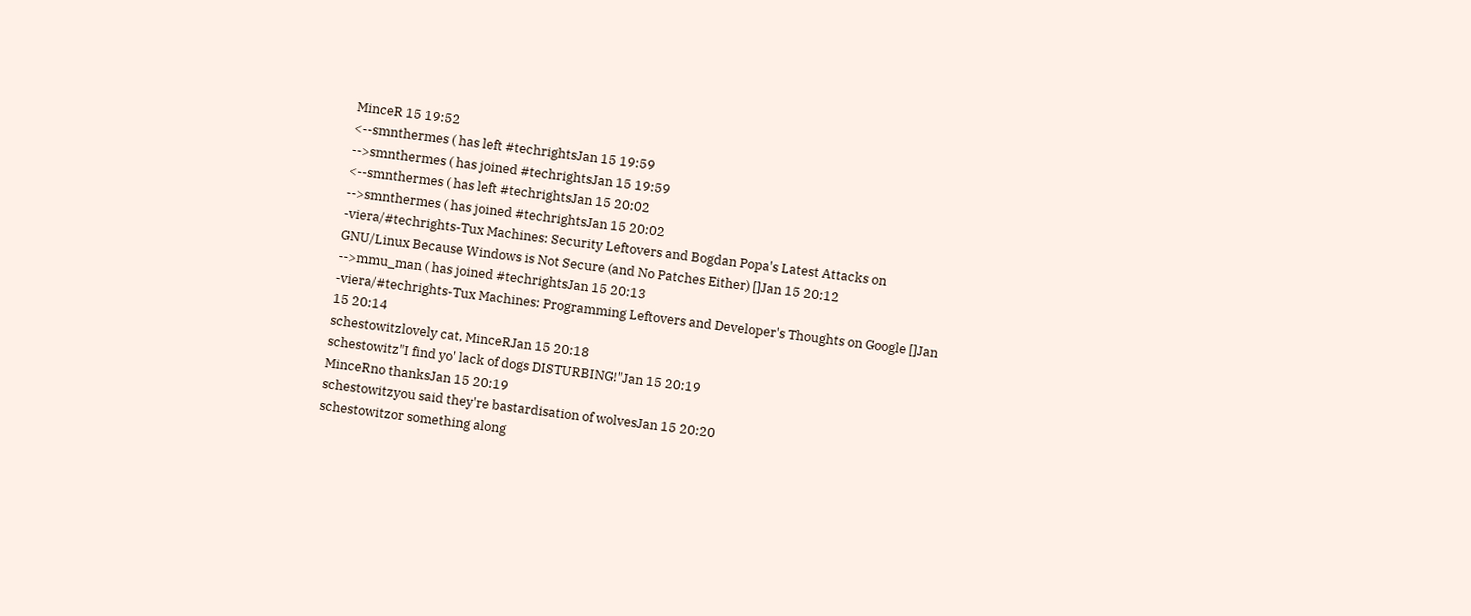MinceR 15 19:52
<--smnthermes ( has left #techrightsJan 15 19:59
-->smnthermes ( has joined #techrightsJan 15 19:59
<--smnthermes ( has left #techrightsJan 15 20:02
-->smnthermes ( has joined #techrightsJan 15 20:02
-viera/#techrights-Tux Machines: Security Leftovers and Bogdan Popa's Latest Attacks on GNU/Linux Because Windows is Not Secure (and No Patches Either) []Jan 15 20:12
-->mmu_man ( has joined #techrightsJan 15 20:13
-viera/#techrights-Tux Machines: Programming Leftovers and Developer's Thoughts on Google []Jan 15 20:14
schestowitzlovely cat, MinceRJan 15 20:18
schestowitz"I find yo' lack of dogs DISTURBING!"Jan 15 20:19
MinceRno thanksJan 15 20:19
schestowitzyou said they're bastardisation of wolvesJan 15 20:20
schestowitzor something along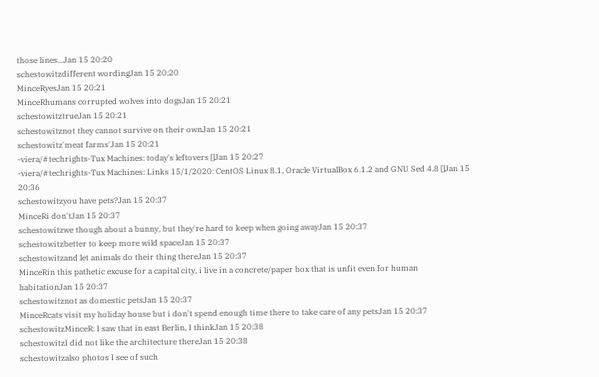those lines...Jan 15 20:20
schestowitzdifferent wordingJan 15 20:20
MinceRyesJan 15 20:21
MinceRhumans corrupted wolves into dogsJan 15 20:21
schestowitztrueJan 15 20:21
schestowitznot they cannot survive on their ownJan 15 20:21
schestowitz'meat farms'Jan 15 20:21
-viera/#techrights-Tux Machines: today's leftovers []Jan 15 20:27
-viera/#techrights-Tux Machines: Links 15/1/2020: CentOS Linux 8.1, Oracle VirtualBox 6.1.2 and GNU Sed 4.8 []Jan 15 20:36
schestowitzyou have pets?Jan 15 20:37
MinceRi don'tJan 15 20:37
schestowitzwe though about a bunny, but they're hard to keep when going awayJan 15 20:37
schestowitzbetter to keep more wild spaceJan 15 20:37
schestowitzand let animals do their thing thereJan 15 20:37
MinceRin this pathetic excuse for a capital city, i live in a concrete/paper box that is unfit even for human habitationJan 15 20:37
schestowitznot as domestic petsJan 15 20:37
MinceRcats visit my holiday house but i don't spend enough time there to take care of any petsJan 15 20:37
schestowitzMinceR: I saw that in east Berlin, I thinkJan 15 20:38
schestowitzI did not like the architecture thereJan 15 20:38
schestowitzalso photos I see of such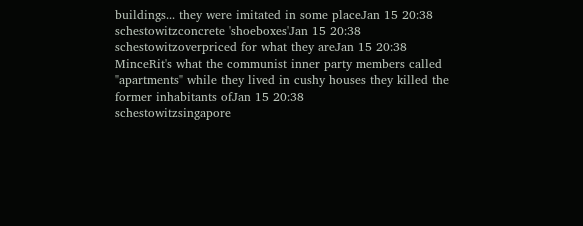buildings... they were imitated in some placeJan 15 20:38
schestowitzconcrete 'shoeboxes'Jan 15 20:38
schestowitzoverpriced for what they areJan 15 20:38
MinceRit's what the communist inner party members called "apartments" while they lived in cushy houses they killed the former inhabitants ofJan 15 20:38
schestowitzsingapore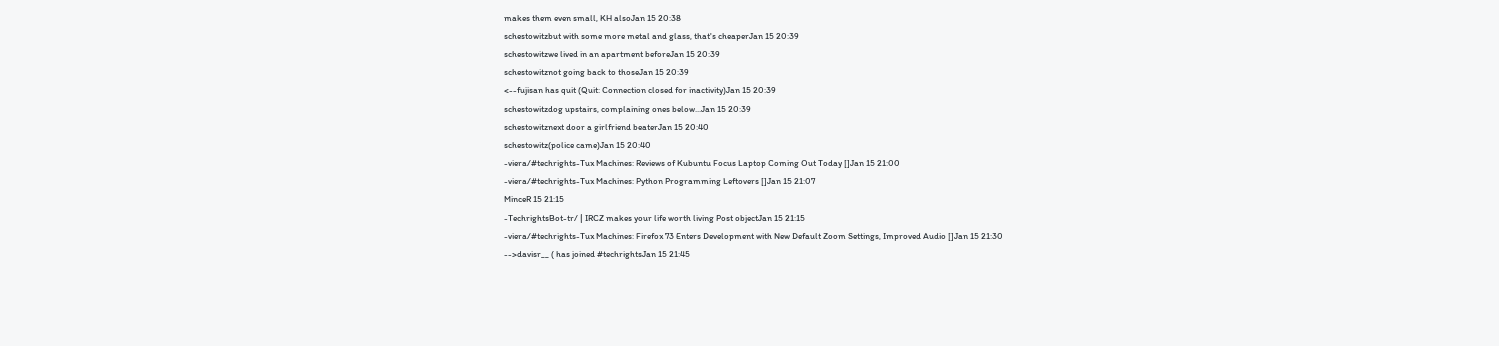makes them even small, KH alsoJan 15 20:38
schestowitzbut with some more metal and glass, that's cheaperJan 15 20:39
schestowitzwe lived in an apartment beforeJan 15 20:39
schestowitznot going back to thoseJan 15 20:39
<--fujisan has quit (Quit: Connection closed for inactivity)Jan 15 20:39
schestowitzdog upstairs, complaining ones below...Jan 15 20:39
schestowitznext door a girlfriend beaterJan 15 20:40
schestowitz(police came)Jan 15 20:40
-viera/#techrights-Tux Machines: Reviews of Kubuntu Focus Laptop Coming Out Today []Jan 15 21:00
-viera/#techrights-Tux Machines: Python Programming Leftovers []Jan 15 21:07
MinceR 15 21:15
-TechrightsBot-tr/ | IRCZ makes your life worth living Post objectJan 15 21:15
-viera/#techrights-Tux Machines: Firefox 73 Enters Development with New Default Zoom Settings, Improved Audio []Jan 15 21:30
-->davisr__ ( has joined #techrightsJan 15 21:45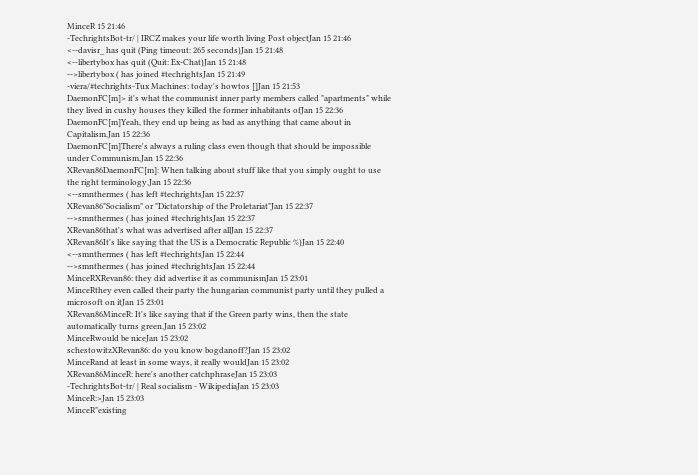MinceR 15 21:46
-TechrightsBot-tr/ | IRCZ makes your life worth living Post objectJan 15 21:46
<--davisr_ has quit (Ping timeout: 265 seconds)Jan 15 21:48
<--libertybox has quit (Quit: Ex-Chat)Jan 15 21:48
-->libertybox ( has joined #techrightsJan 15 21:49
-viera/#techrights-Tux Machines: today's howtos []Jan 15 21:53
DaemonFC[m]> it's what the communist inner party members called "apartments" while they lived in cushy houses they killed the former inhabitants ofJan 15 22:36
DaemonFC[m]Yeah, they end up being as bad as anything that came about in Capitalism.Jan 15 22:36
DaemonFC[m]There's always a ruling class even though that should be impossible under Communism.Jan 15 22:36
XRevan86DaemonFC[m]: When talking about stuff like that you simply ought to use the right terminology.Jan 15 22:36
<--smnthermes ( has left #techrightsJan 15 22:37
XRevan86"Socialism" or "Dictatorship of the Proletariat"Jan 15 22:37
-->smnthermes ( has joined #techrightsJan 15 22:37
XRevan86that's what was advertised after allJan 15 22:37
XRevan86It's like saying that the US is a Democratic Republic %)Jan 15 22:40
<--smnthermes ( has left #techrightsJan 15 22:44
-->smnthermes ( has joined #techrightsJan 15 22:44
MinceRXRevan86: they did advertise it as communismJan 15 23:01
MinceRthey even called their party the hungarian communist party until they pulled a microsoft on itJan 15 23:01
XRevan86MinceR: It's like saying that if the Green party wins, then the state automatically turns green.Jan 15 23:02
MinceRwould be niceJan 15 23:02
schestowitzXRevan86: do you know bogdanoff?Jan 15 23:02
MinceRand at least in some ways, it really wouldJan 15 23:02
XRevan86MinceR: here's another catchphraseJan 15 23:03
-TechrightsBot-tr/ | Real socialism - WikipediaJan 15 23:03
MinceR:>Jan 15 23:03
MinceR"existing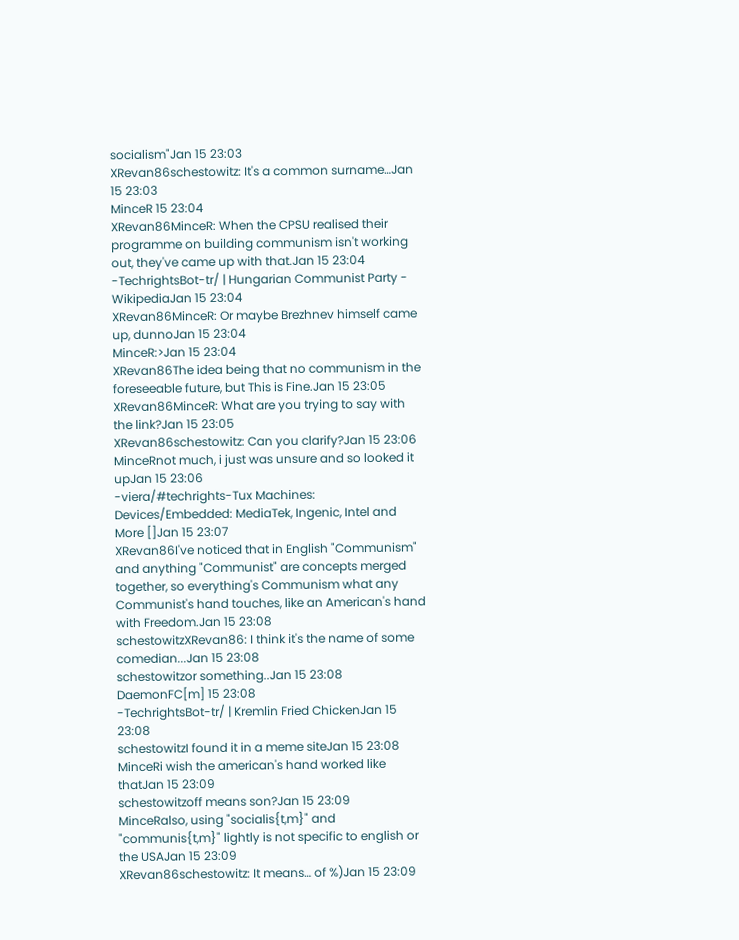socialism"Jan 15 23:03
XRevan86schestowitz: It's a common surname…Jan 15 23:03
MinceR 15 23:04
XRevan86MinceR: When the CPSU realised their programme on building communism isn't working out, they've came up with that.Jan 15 23:04
-TechrightsBot-tr/ | Hungarian Communist Party - WikipediaJan 15 23:04
XRevan86MinceR: Or maybe Brezhnev himself came up, dunnoJan 15 23:04
MinceR:>Jan 15 23:04
XRevan86The idea being that no communism in the foreseeable future, but This is Fine.Jan 15 23:05
XRevan86MinceR: What are you trying to say with the link?Jan 15 23:05
XRevan86schestowitz: Can you clarify?Jan 15 23:06
MinceRnot much, i just was unsure and so looked it upJan 15 23:06
-viera/#techrights-Tux Machines: Devices/Embedded: MediaTek, Ingenic, Intel and More []Jan 15 23:07
XRevan86I've noticed that in English "Communism" and anything "Communist" are concepts merged together, so everything's Communism what any Communist's hand touches, like an American's hand with Freedom.Jan 15 23:08
schestowitzXRevan86: I think it's the name of some comedian...Jan 15 23:08
schestowitzor something..Jan 15 23:08
DaemonFC[m] 15 23:08
-TechrightsBot-tr/ | Kremlin Fried ChickenJan 15 23:08
schestowitzI found it in a meme siteJan 15 23:08
MinceRi wish the american's hand worked like thatJan 15 23:09
schestowitzoff means son?Jan 15 23:09
MinceRalso, using "socialis{t,m}" and "communis{t,m}" lightly is not specific to english or the USAJan 15 23:09
XRevan86schestowitz: It means… of %)Jan 15 23:09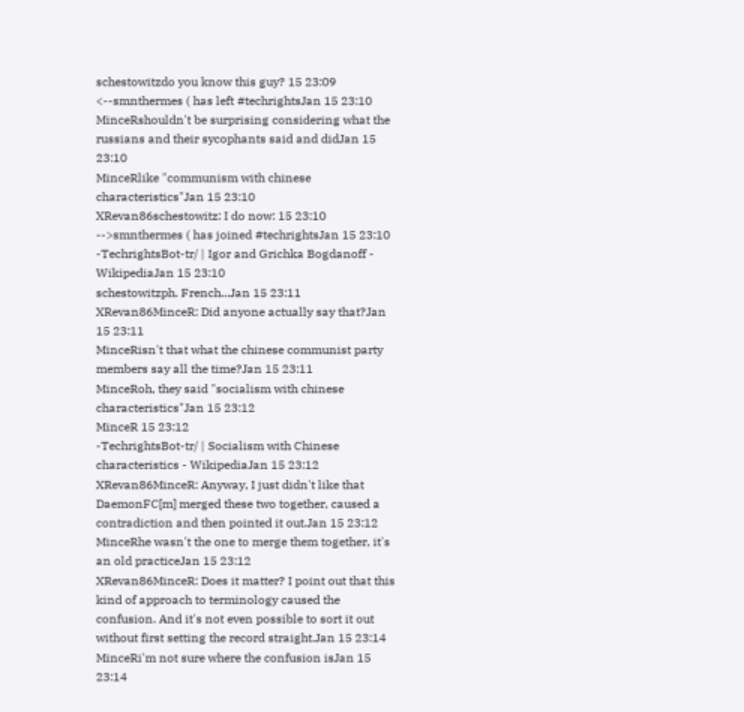schestowitzdo you know this guy? 15 23:09
<--smnthermes ( has left #techrightsJan 15 23:10
MinceRshouldn't be surprising considering what the russians and their sycophants said and didJan 15 23:10
MinceRlike "communism with chinese characteristics"Jan 15 23:10
XRevan86schestowitz: I do now: 15 23:10
-->smnthermes ( has joined #techrightsJan 15 23:10
-TechrightsBot-tr/ | Igor and Grichka Bogdanoff - WikipediaJan 15 23:10
schestowitzph. French...Jan 15 23:11
XRevan86MinceR: Did anyone actually say that?Jan 15 23:11
MinceRisn't that what the chinese communist party members say all the time?Jan 15 23:11
MinceRoh, they said "socialism with chinese characteristics"Jan 15 23:12
MinceR 15 23:12
-TechrightsBot-tr/ | Socialism with Chinese characteristics - WikipediaJan 15 23:12
XRevan86MinceR: Anyway, I just didn't like that DaemonFC[m] merged these two together, caused a contradiction and then pointed it out.Jan 15 23:12
MinceRhe wasn't the one to merge them together, it's an old practiceJan 15 23:12
XRevan86MinceR: Does it matter? I point out that this kind of approach to terminology caused the confusion. And it's not even possible to sort it out without first setting the record straight.Jan 15 23:14
MinceRi'm not sure where the confusion isJan 15 23:14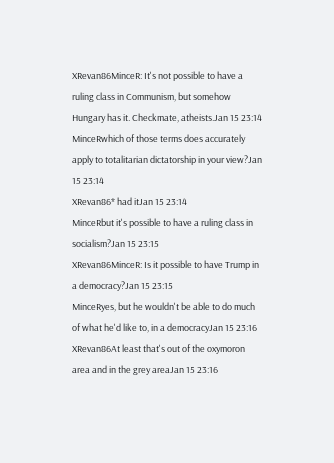XRevan86MinceR: It's not possible to have a ruling class in Communism, but somehow Hungary has it. Checkmate, atheists.Jan 15 23:14
MinceRwhich of those terms does accurately apply to totalitarian dictatorship in your view?Jan 15 23:14
XRevan86* had itJan 15 23:14
MinceRbut it's possible to have a ruling class in socialism?Jan 15 23:15
XRevan86MinceR: Is it possible to have Trump in a democracy?Jan 15 23:15
MinceRyes, but he wouldn't be able to do much of what he'd like to, in a democracyJan 15 23:16
XRevan86At least that's out of the oxymoron area and in the grey areaJan 15 23:16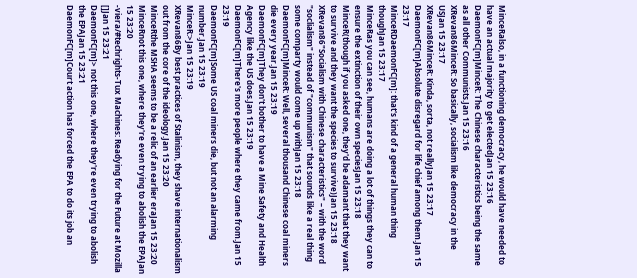MinceRalso, in a functioning democracy, he would have needed to have an actual majority to get electedJan 15 23:16
DaemonFC[m]MinceR: The Chinese characteristics being the same as all other Communists.Jan 15 23:16
XRevan86MinceR: So basically, socialism like democracy in the USJan 15 23:17
XRevan86MinceR: Kinda, sorta, not reallyJan 15 23:17
DaemonFC[m]Absolute disregard for life chief among them.Jan 15 23:17
MinceRDaemonFC[m]: that's kind of a general human thing thoughJan 15 23:17
MinceRas you can see, humans are doing a lot of things they can to ensure the extinction of their own speciesJan 15 23:18
MinceR(though if you asked one, they'd be adamant that they want to survive and they want the species to survive)Jan 15 23:18
XRevan86"Socialism with Chinese characteristics" – with the word "soclialism" instead of "communism" that sounds like a real thing some comparty would come up withJan 15 23:18
DaemonFC[m]MinceR: Well, several thousand Chinese coal miners die every year.Jan 15 23:19
DaemonFC[m]They don't bother to have a Mine Safety and Health Agency like the US does.Jan 15 23:19
DaemonFC[m]There's more people where they came from.Jan 15 23:19
DaemonFC[m]Some US coal miners die, but not an alarming number.Jan 15 23:19
MinceR:>Jan 15 23:19
XRevan86By best practices of Stalinism, they shave internationalism out from the core of the ideology.Jan 15 23:20
MinceRthe MSHA seems to be a relic of an earlier eraJan 15 23:20
MinceRnot this one, where they're even trying to abolish the EPAJan 15 23:20
-viera/#techrights-Tux Machines: Readying for the Future at Mozilla []Jan 15 23:21
DaemonFC[m]> not this one, where they're even trying to abolish the EPAJan 15 23:21
DaemonFC[m]Court action has forced the EPA to do its job an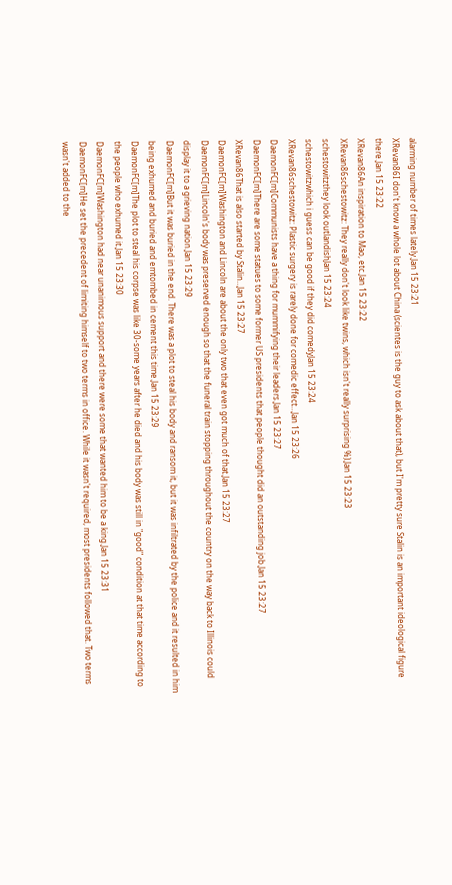alarming number of times lately.Jan 15 23:21
XRevan86I don't know a whole lot about China (scientes is the guy to ask about that), but I'm pretty sure Stalin is an important ideological figure there.Jan 15 23:22
XRevan86An inspiration to Mao, etc.Jan 15 23:22
XRevan86schestowitz: They really don't look like twins, which isn't really surprising %).Jan 15 23:23
schestowitzthey look outlandishJan 15 23:24
schestowitzwhich i guess can be good if they did comedyJan 15 23:24
XRevan86schestowitz: Plastic surgery is rarely done for comedic effect…Jan 15 23:26
DaemonFC[m]Communists have a thing for mummifying their leaders.Jan 15 23:27
DaemonFC[m]There are some statues to some former US presidents that people thought did an outstanding job.Jan 15 23:27
XRevan86That is also started by Stalin…Jan 15 23:27
DaemonFC[m]Washington and Lincoln are about the only two that even got much of that.Jan 15 23:27
DaemonFC[m]Lincoln's body was preserved enough so that the funeral train stopping throughout the country on the way back to Illinois could display it to a grieving nation.Jan 15 23:29
DaemonFC[m]But it was buried in the end. There was a plot to steal his body and ransom it, but it was infiltrated by the police and it resulted in him being exhumed and buried and emtombed in cement this time.Jan 15 23:29
DaemonFC[m]The plot to steal his corpse was like 30-some years after he died and his body was still in "good" condition at that time according to the people who exhumed it.Jan 15 23:30
DaemonFC[m]Washington had near unanimous support and there were some that wanted him to be a king.Jan 15 23:31
DaemonFC[m]He set the precedent of limiting himself to two terms in office. While it wasn't required, most presidents followed that. Two terms wasn't added to the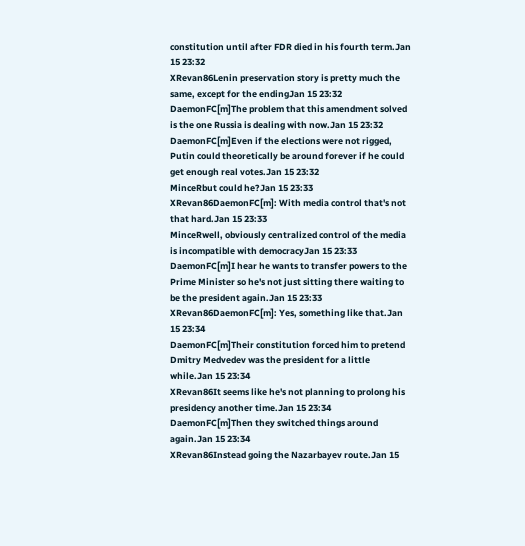constitution until after FDR died in his fourth term.Jan 15 23:32
XRevan86Lenin preservation story is pretty much the same, except for the endingJan 15 23:32
DaemonFC[m]The problem that this amendment solved is the one Russia is dealing with now.Jan 15 23:32
DaemonFC[m]Even if the elections were not rigged, Putin could theoretically be around forever if he could get enough real votes.Jan 15 23:32
MinceRbut could he?Jan 15 23:33
XRevan86DaemonFC[m]: With media control that's not that hard.Jan 15 23:33
MinceRwell, obviously centralized control of the media is incompatible with democracyJan 15 23:33
DaemonFC[m]I hear he wants to transfer powers to the Prime Minister so he's not just sitting there waiting to be the president again.Jan 15 23:33
XRevan86DaemonFC[m]: Yes, something like that.Jan 15 23:34
DaemonFC[m]Their constitution forced him to pretend Dmitry Medvedev was the president for a little while.Jan 15 23:34
XRevan86It seems like he's not planning to prolong his presidency another time.Jan 15 23:34
DaemonFC[m]Then they switched things around again.Jan 15 23:34
XRevan86Instead going the Nazarbayev route.Jan 15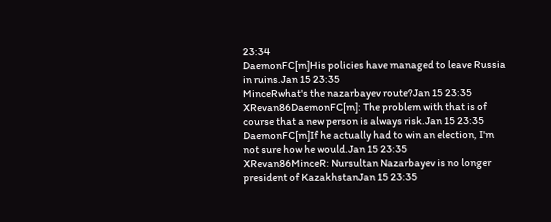23:34
DaemonFC[m]His policies have managed to leave Russia in ruins.Jan 15 23:35
MinceRwhat's the nazarbayev route?Jan 15 23:35
XRevan86DaemonFC[m]: The problem with that is of course that a new person is always risk.Jan 15 23:35
DaemonFC[m]If he actually had to win an election, I'm not sure how he would.Jan 15 23:35
XRevan86MinceR: Nursultan Nazarbayev is no longer president of KazakhstanJan 15 23:35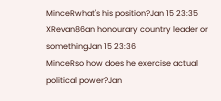MinceRwhat's his position?Jan 15 23:35
XRevan86an honourary country leader or somethingJan 15 23:36
MinceRso how does he exercise actual political power?Jan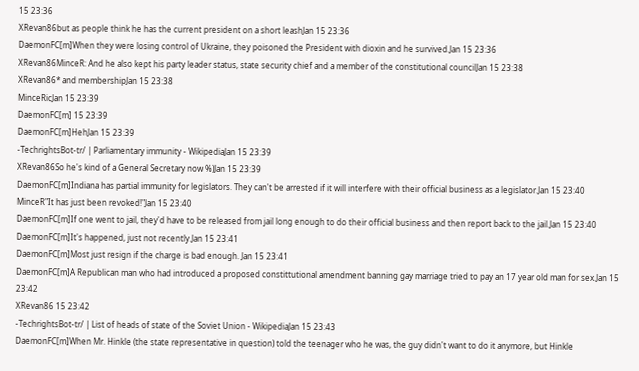15 23:36
XRevan86but as people think he has the current president on a short leashJan 15 23:36
DaemonFC[m]When they were losing control of Ukraine, they poisoned the President with dioxin and he survived.Jan 15 23:36
XRevan86MinceR: And he also kept his party leader status, state security chief and a member of the constitutional councilJan 15 23:38
XRevan86* and membershipJan 15 23:38
MinceRicJan 15 23:39
DaemonFC[m] 15 23:39
DaemonFC[m]HehJan 15 23:39
-TechrightsBot-tr/ | Parliamentary immunity - WikipediaJan 15 23:39
XRevan86So he's kind of a General Secretary now %)Jan 15 23:39
DaemonFC[m]Indiana has partial immunity for legislators. They can't be arrested if it will interfere with their official business as a legislator.Jan 15 23:40
MinceR"It has just been revoked!"Jan 15 23:40
DaemonFC[m]If one went to jail, they'd have to be released from jail long enough to do their official business and then report back to the jail.Jan 15 23:40
DaemonFC[m]It's happened, just not recently.Jan 15 23:41
DaemonFC[m]Most just resign if the charge is bad enough. Jan 15 23:41
DaemonFC[m]A Republican man who had introduced a proposed constittutional amendment banning gay marriage tried to pay an 17 year old man for sex.Jan 15 23:42
XRevan86 15 23:42
-TechrightsBot-tr/ | List of heads of state of the Soviet Union - WikipediaJan 15 23:43
DaemonFC[m]When Mr. Hinkle (the state representative in question) told the teenager who he was, the guy didn't want to do it anymore, but Hinkle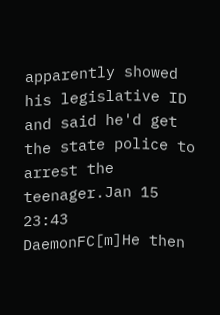apparently showed his legislative ID and said he'd get the state police to arrest the teenager.Jan 15 23:43
DaemonFC[m]He then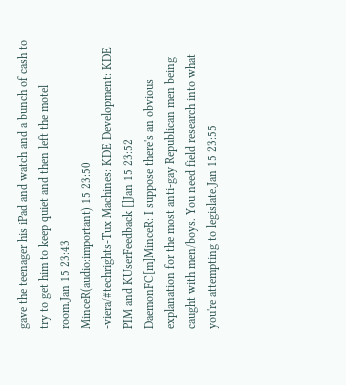gave the teenager his iPad and watch and a bunch of cash to try to get him to keep quiet and then left the motel room.Jan 15 23:43
MinceR(audio:important) 15 23:50
-viera/#techrights-Tux Machines: KDE Development: KDE PIM and KUserFeedback []Jan 15 23:52
DaemonFC[m]MinceR: I suppose there's an obvious explanation for the most anti-gay Republican men being caught with men/boys. You need field research into what you're attempting to legislate.Jan 15 23:55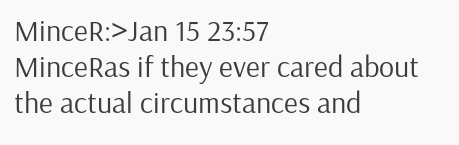MinceR:>Jan 15 23:57
MinceRas if they ever cared about the actual circumstances and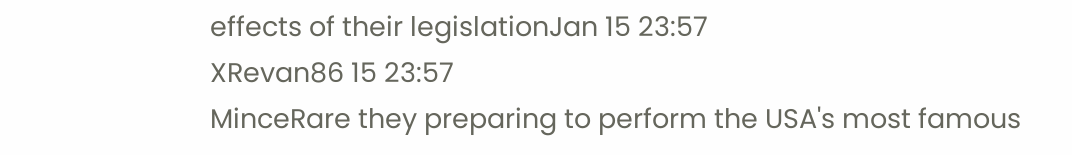effects of their legislationJan 15 23:57
XRevan86 15 23:57
MinceRare they preparing to perform the USA's most famous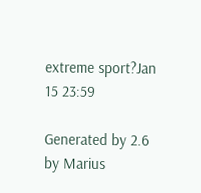extreme sport?Jan 15 23:59

Generated by 2.6 by Marius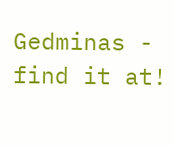Gedminas - find it at!